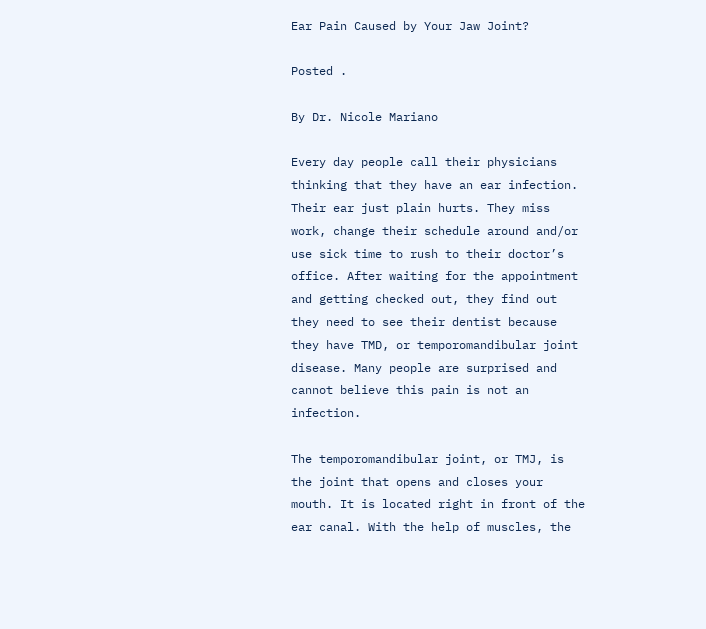Ear Pain Caused by Your Jaw Joint?

Posted .

By Dr. Nicole Mariano

Every day people call their physicians thinking that they have an ear infection. Their ear just plain hurts. They miss work, change their schedule around and/or use sick time to rush to their doctor’s office. After waiting for the appointment and getting checked out, they find out they need to see their dentist because they have TMD, or temporomandibular joint disease. Many people are surprised and cannot believe this pain is not an infection.

The temporomandibular joint, or TMJ, is the joint that opens and closes your mouth. It is located right in front of the ear canal. With the help of muscles, the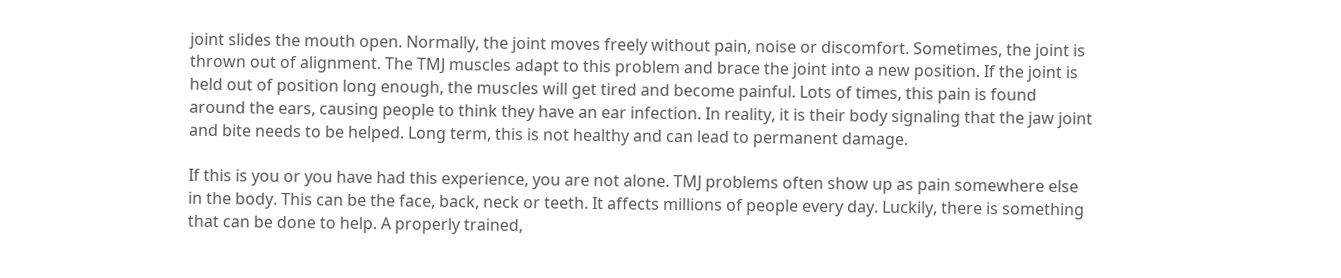joint slides the mouth open. Normally, the joint moves freely without pain, noise or discomfort. Sometimes, the joint is thrown out of alignment. The TMJ muscles adapt to this problem and brace the joint into a new position. If the joint is held out of position long enough, the muscles will get tired and become painful. Lots of times, this pain is found around the ears, causing people to think they have an ear infection. In reality, it is their body signaling that the jaw joint and bite needs to be helped. Long term, this is not healthy and can lead to permanent damage.

If this is you or you have had this experience, you are not alone. TMJ problems often show up as pain somewhere else in the body. This can be the face, back, neck or teeth. It affects millions of people every day. Luckily, there is something that can be done to help. A properly trained,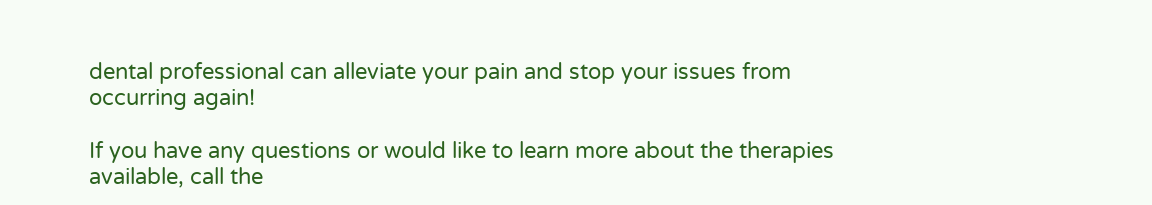dental professional can alleviate your pain and stop your issues from occurring again!

If you have any questions or would like to learn more about the therapies available, call the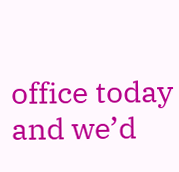office today and we’d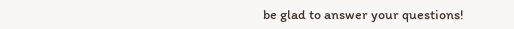be glad to answer your questions!